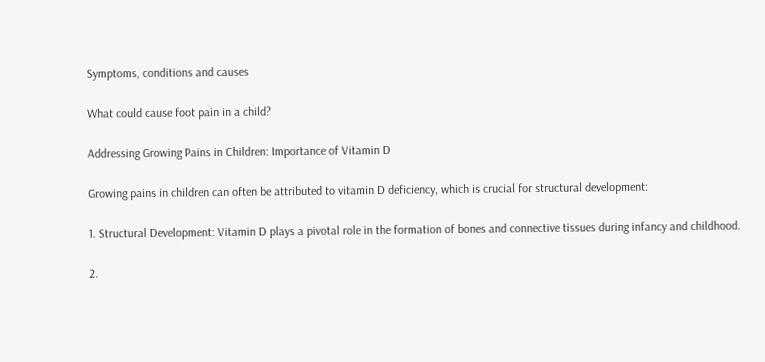Symptoms, conditions and causes

What could cause foot pain in a child?

Addressing Growing Pains in Children: Importance of Vitamin D

Growing pains in children can often be attributed to vitamin D deficiency, which is crucial for structural development:

1. Structural Development: Vitamin D plays a pivotal role in the formation of bones and connective tissues during infancy and childhood.

2.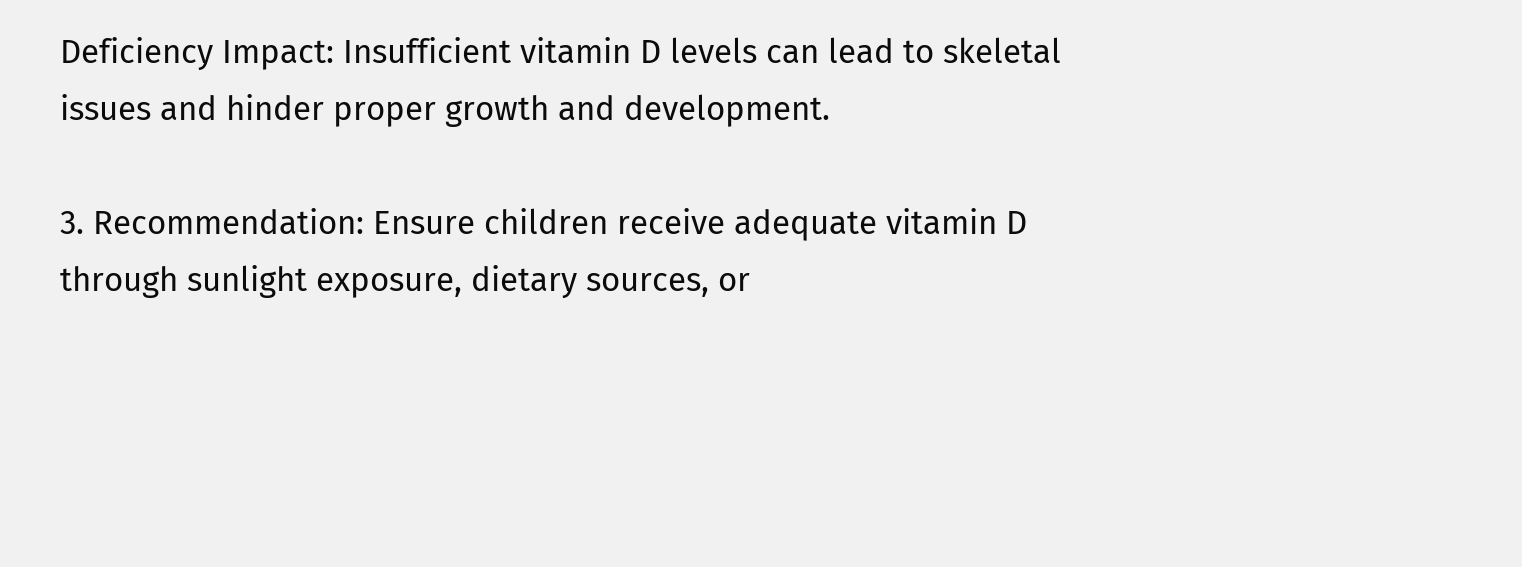Deficiency Impact: Insufficient vitamin D levels can lead to skeletal issues and hinder proper growth and development.

3. Recommendation: Ensure children receive adequate vitamin D through sunlight exposure, dietary sources, or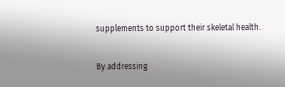supplements to support their skeletal health.

By addressing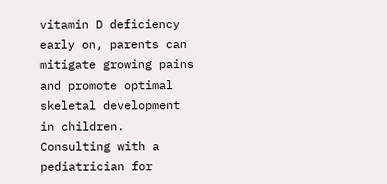vitamin D deficiency early on, parents can mitigate growing pains and promote optimal skeletal development in children. Consulting with a pediatrician for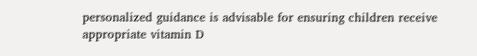personalized guidance is advisable for ensuring children receive appropriate vitamin D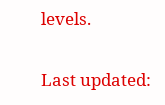levels.

Last updated: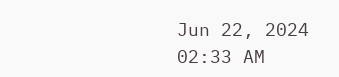Jun 22, 2024 02:33 AM